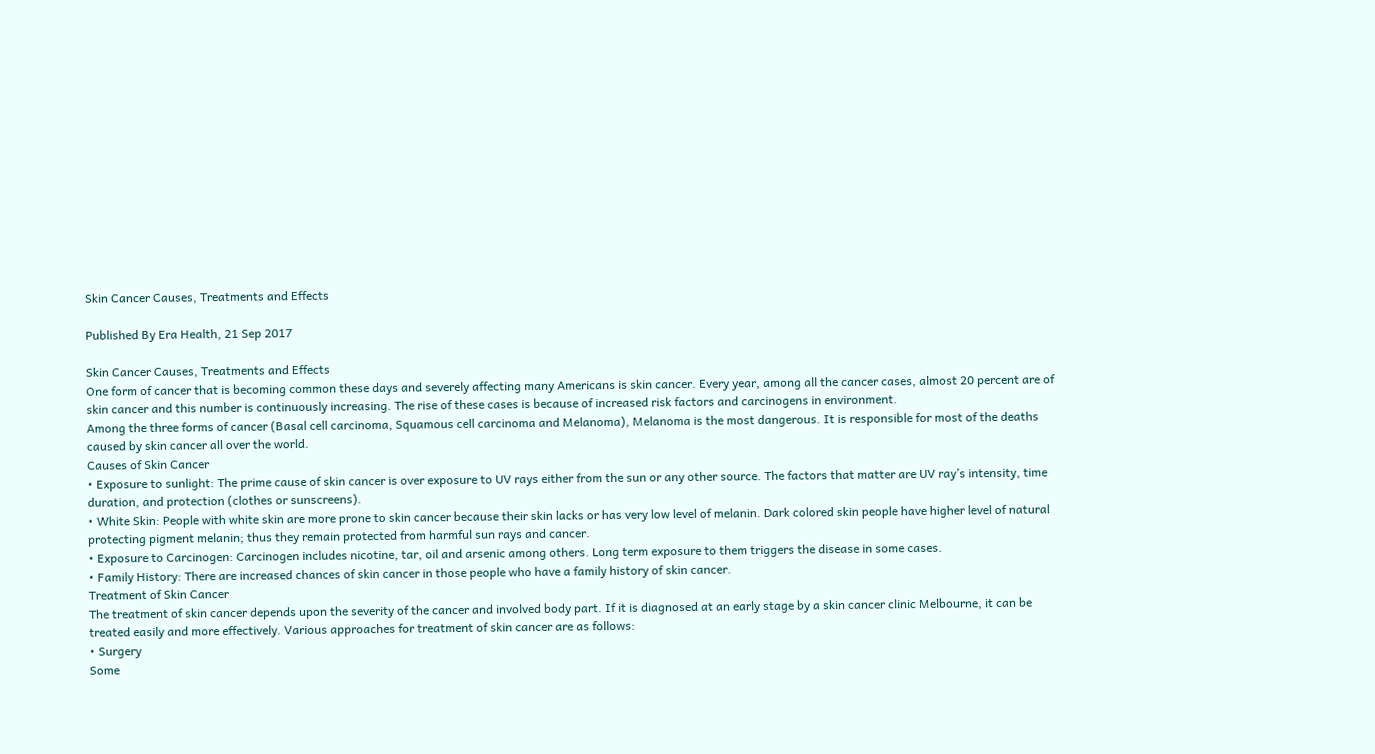Skin Cancer Causes, Treatments and Effects

Published By Era Health, 21 Sep 2017

Skin Cancer Causes, Treatments and Effects
One form of cancer that is becoming common these days and severely affecting many Americans is skin cancer. Every year, among all the cancer cases, almost 20 percent are of skin cancer and this number is continuously increasing. The rise of these cases is because of increased risk factors and carcinogens in environment.
Among the three forms of cancer (Basal cell carcinoma, Squamous cell carcinoma and Melanoma), Melanoma is the most dangerous. It is responsible for most of the deaths caused by skin cancer all over the world.
Causes of Skin Cancer
• Exposure to sunlight: The prime cause of skin cancer is over exposure to UV rays either from the sun or any other source. The factors that matter are UV ray’s intensity, time duration, and protection (clothes or sunscreens).
• White Skin: People with white skin are more prone to skin cancer because their skin lacks or has very low level of melanin. Dark colored skin people have higher level of natural protecting pigment melanin; thus they remain protected from harmful sun rays and cancer.
• Exposure to Carcinogen: Carcinogen includes nicotine, tar, oil and arsenic among others. Long term exposure to them triggers the disease in some cases.
• Family History: There are increased chances of skin cancer in those people who have a family history of skin cancer.
Treatment of Skin Cancer
The treatment of skin cancer depends upon the severity of the cancer and involved body part. If it is diagnosed at an early stage by a skin cancer clinic Melbourne, it can be treated easily and more effectively. Various approaches for treatment of skin cancer are as follows:
• Surgery
Some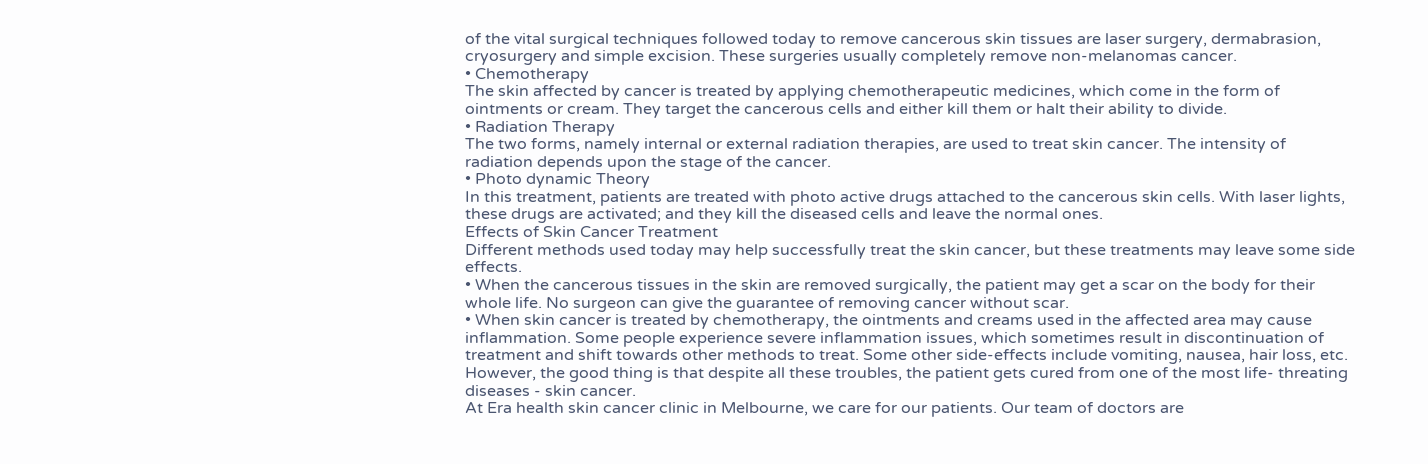of the vital surgical techniques followed today to remove cancerous skin tissues are laser surgery, dermabrasion, cryosurgery and simple excision. These surgeries usually completely remove non-melanomas cancer.
• Chemotherapy
The skin affected by cancer is treated by applying chemotherapeutic medicines, which come in the form of ointments or cream. They target the cancerous cells and either kill them or halt their ability to divide.
• Radiation Therapy
The two forms, namely internal or external radiation therapies, are used to treat skin cancer. The intensity of radiation depends upon the stage of the cancer.
• Photo dynamic Theory
In this treatment, patients are treated with photo active drugs attached to the cancerous skin cells. With laser lights, these drugs are activated; and they kill the diseased cells and leave the normal ones.
Effects of Skin Cancer Treatment
Different methods used today may help successfully treat the skin cancer, but these treatments may leave some side effects.
• When the cancerous tissues in the skin are removed surgically, the patient may get a scar on the body for their whole life. No surgeon can give the guarantee of removing cancer without scar.
• When skin cancer is treated by chemotherapy, the ointments and creams used in the affected area may cause inflammation. Some people experience severe inflammation issues, which sometimes result in discontinuation of treatment and shift towards other methods to treat. Some other side-effects include vomiting, nausea, hair loss, etc.
However, the good thing is that despite all these troubles, the patient gets cured from one of the most life- threating diseases - skin cancer.
At Era health skin cancer clinic in Melbourne, we care for our patients. Our team of doctors are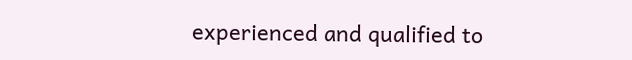experienced and qualified to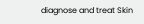diagnose and treat Skin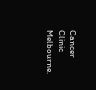Cancer Clinic Melbourne.